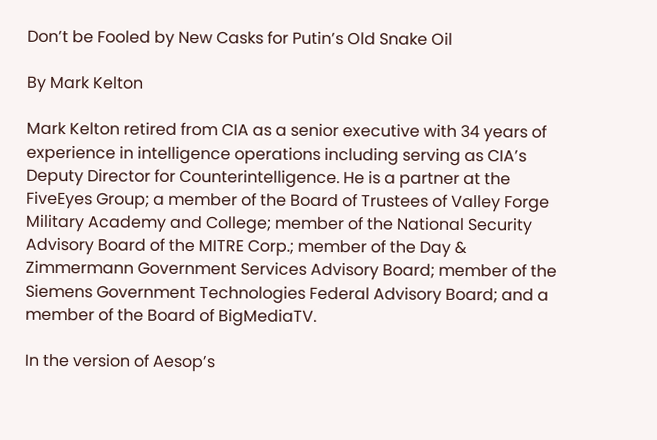Don’t be Fooled by New Casks for Putin’s Old Snake Oil

By Mark Kelton

Mark Kelton retired from CIA as a senior executive with 34 years of experience in intelligence operations including serving as CIA’s Deputy Director for Counterintelligence. He is a partner at the FiveEyes Group; a member of the Board of Trustees of Valley Forge Military Academy and College; member of the National Security Advisory Board of the MITRE Corp.; member of the Day & Zimmermann Government Services Advisory Board; member of the Siemens Government Technologies Federal Advisory Board; and a member of the Board of BigMediaTV.

In the version of Aesop’s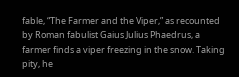fable, “The Farmer and the Viper,” as recounted by Roman fabulist Gaius Julius Phaedrus, a farmer finds a viper freezing in the snow. Taking pity, he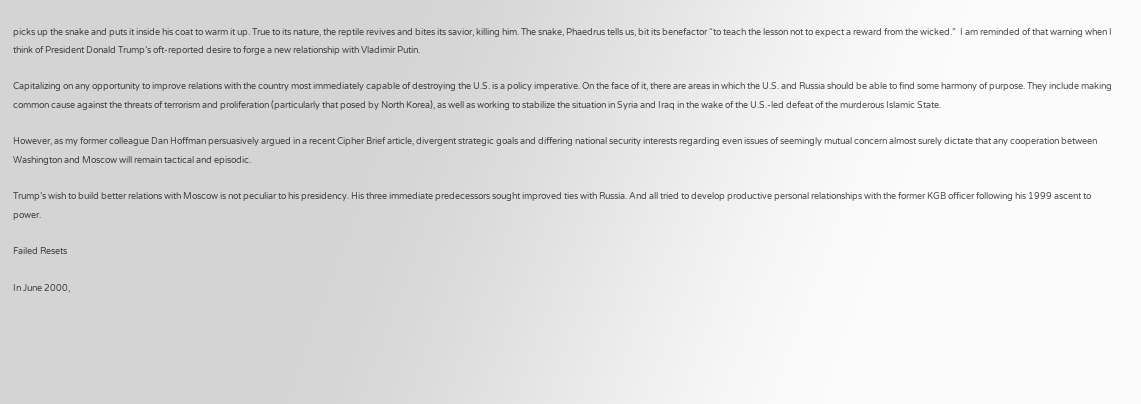picks up the snake and puts it inside his coat to warm it up. True to its nature, the reptile revives and bites its savior, killing him. The snake, Phaedrus tells us, bit its benefactor “to teach the lesson not to expect a reward from the wicked.”  I am reminded of that warning when I think of President Donald Trump’s oft-reported desire to forge a new relationship with Vladimir Putin.

Capitalizing on any opportunity to improve relations with the country most immediately capable of destroying the U.S. is a policy imperative. On the face of it, there are areas in which the U.S. and Russia should be able to find some harmony of purpose. They include making common cause against the threats of terrorism and proliferation (particularly that posed by North Korea), as well as working to stabilize the situation in Syria and Iraq in the wake of the U.S.-led defeat of the murderous Islamic State.

However, as my former colleague Dan Hoffman persuasively argued in a recent Cipher Brief article, divergent strategic goals and differing national security interests regarding even issues of seemingly mutual concern almost surely dictate that any cooperation between Washington and Moscow will remain tactical and episodic.

Trump’s wish to build better relations with Moscow is not peculiar to his presidency. His three immediate predecessors sought improved ties with Russia. And all tried to develop productive personal relationships with the former KGB officer following his 1999 ascent to power.

Failed Resets

In June 2000,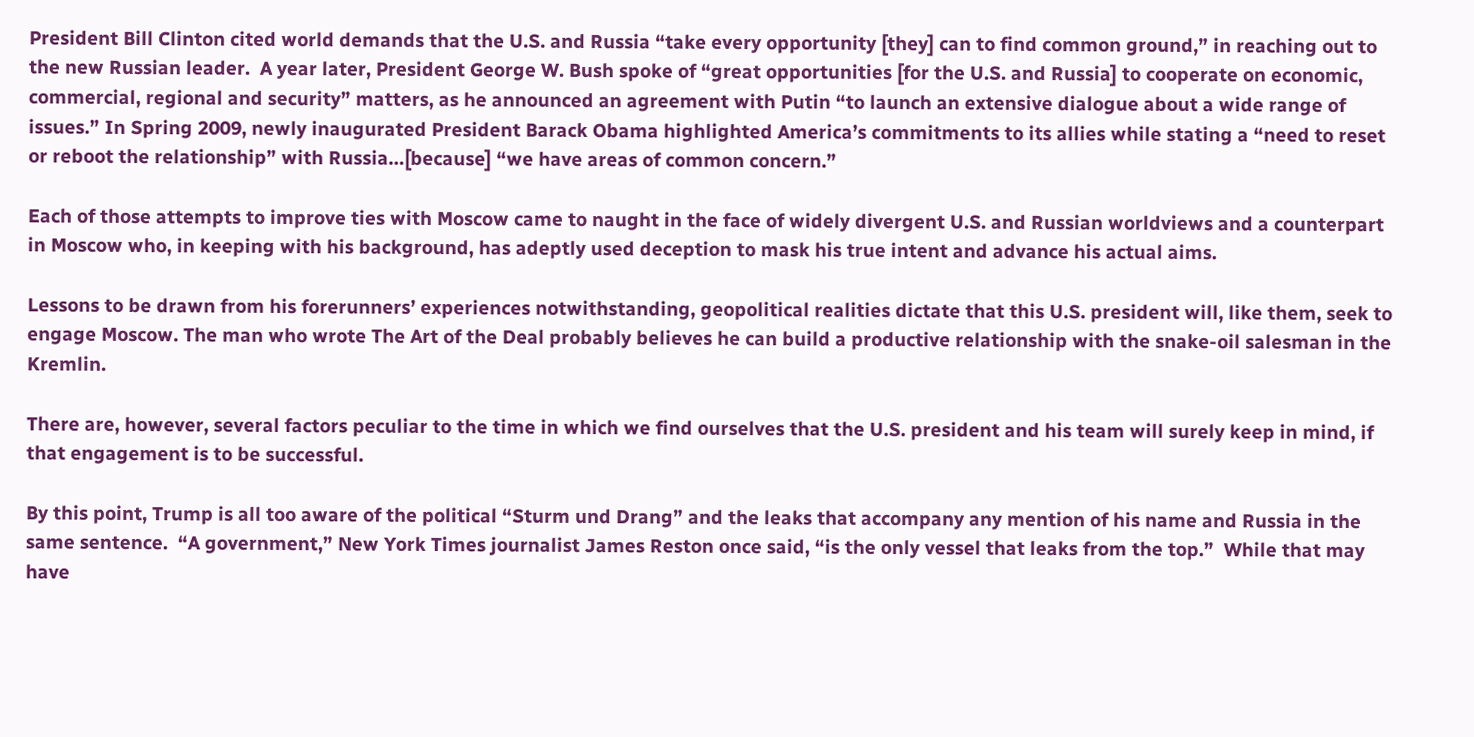President Bill Clinton cited world demands that the U.S. and Russia “take every opportunity [they] can to find common ground,” in reaching out to the new Russian leader.  A year later, President George W. Bush spoke of “great opportunities [for the U.S. and Russia] to cooperate on economic, commercial, regional and security” matters, as he announced an agreement with Putin “to launch an extensive dialogue about a wide range of issues.” In Spring 2009, newly inaugurated President Barack Obama highlighted America’s commitments to its allies while stating a “need to reset or reboot the relationship” with Russia…[because] “we have areas of common concern.”

Each of those attempts to improve ties with Moscow came to naught in the face of widely divergent U.S. and Russian worldviews and a counterpart in Moscow who, in keeping with his background, has adeptly used deception to mask his true intent and advance his actual aims.

Lessons to be drawn from his forerunners’ experiences notwithstanding, geopolitical realities dictate that this U.S. president will, like them, seek to engage Moscow. The man who wrote The Art of the Deal probably believes he can build a productive relationship with the snake-oil salesman in the Kremlin.

There are, however, several factors peculiar to the time in which we find ourselves that the U.S. president and his team will surely keep in mind, if that engagement is to be successful.

By this point, Trump is all too aware of the political “Sturm und Drang” and the leaks that accompany any mention of his name and Russia in the same sentence.  “A government,” New York Times journalist James Reston once said, “is the only vessel that leaks from the top.”  While that may have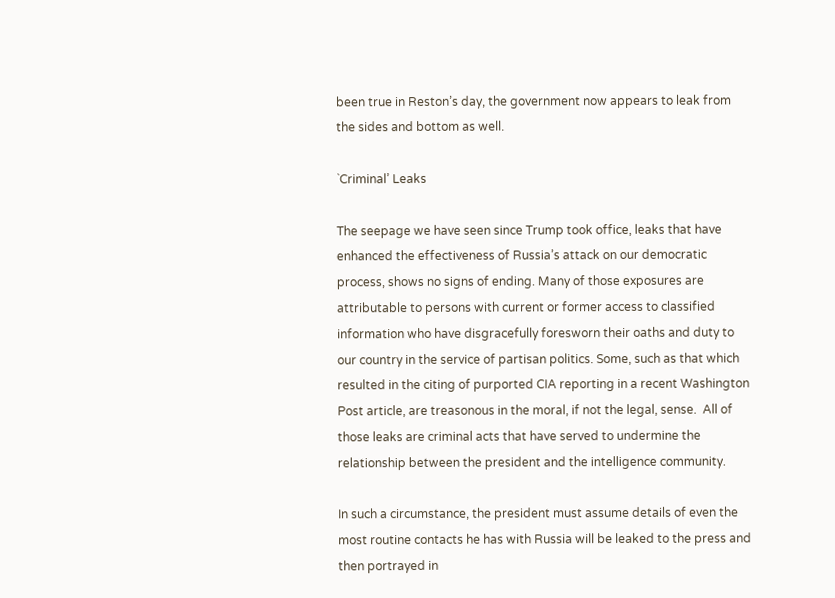been true in Reston’s day, the government now appears to leak from the sides and bottom as well.

`Criminal’ Leaks

The seepage we have seen since Trump took office, leaks that have enhanced the effectiveness of Russia’s attack on our democratic process, shows no signs of ending. Many of those exposures are attributable to persons with current or former access to classified information who have disgracefully foresworn their oaths and duty to our country in the service of partisan politics. Some, such as that which resulted in the citing of purported CIA reporting in a recent Washington Post article, are treasonous in the moral, if not the legal, sense.  All of those leaks are criminal acts that have served to undermine the relationship between the president and the intelligence community.

In such a circumstance, the president must assume details of even the most routine contacts he has with Russia will be leaked to the press and then portrayed in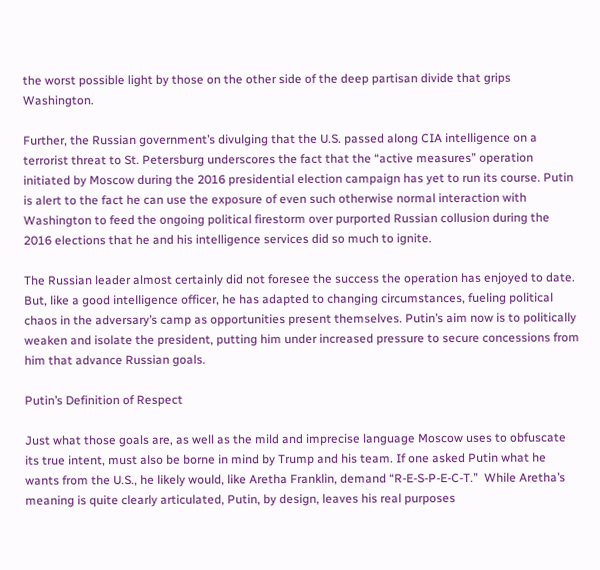the worst possible light by those on the other side of the deep partisan divide that grips Washington.

Further, the Russian government’s divulging that the U.S. passed along CIA intelligence on a terrorist threat to St. Petersburg underscores the fact that the “active measures” operation initiated by Moscow during the 2016 presidential election campaign has yet to run its course. Putin is alert to the fact he can use the exposure of even such otherwise normal interaction with Washington to feed the ongoing political firestorm over purported Russian collusion during the 2016 elections that he and his intelligence services did so much to ignite.

The Russian leader almost certainly did not foresee the success the operation has enjoyed to date. But, like a good intelligence officer, he has adapted to changing circumstances, fueling political chaos in the adversary’s camp as opportunities present themselves. Putin’s aim now is to politically weaken and isolate the president, putting him under increased pressure to secure concessions from him that advance Russian goals.

Putin’s Definition of Respect

Just what those goals are, as well as the mild and imprecise language Moscow uses to obfuscate its true intent, must also be borne in mind by Trump and his team. If one asked Putin what he wants from the U.S., he likely would, like Aretha Franklin, demand “R-E-S-P-E-C-T.”  While Aretha’s meaning is quite clearly articulated, Putin, by design, leaves his real purposes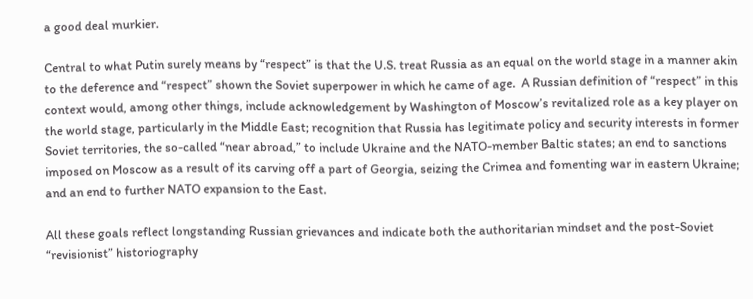a good deal murkier.

Central to what Putin surely means by “respect” is that the U.S. treat Russia as an equal on the world stage in a manner akin to the deference and “respect” shown the Soviet superpower in which he came of age.  A Russian definition of “respect” in this context would, among other things, include acknowledgement by Washington of Moscow’s revitalized role as a key player on the world stage, particularly in the Middle East; recognition that Russia has legitimate policy and security interests in former Soviet territories, the so-called “near abroad,” to include Ukraine and the NATO-member Baltic states; an end to sanctions imposed on Moscow as a result of its carving off a part of Georgia, seizing the Crimea and fomenting war in eastern Ukraine; and an end to further NATO expansion to the East.

All these goals reflect longstanding Russian grievances and indicate both the authoritarian mindset and the post-Soviet “revisionist” historiography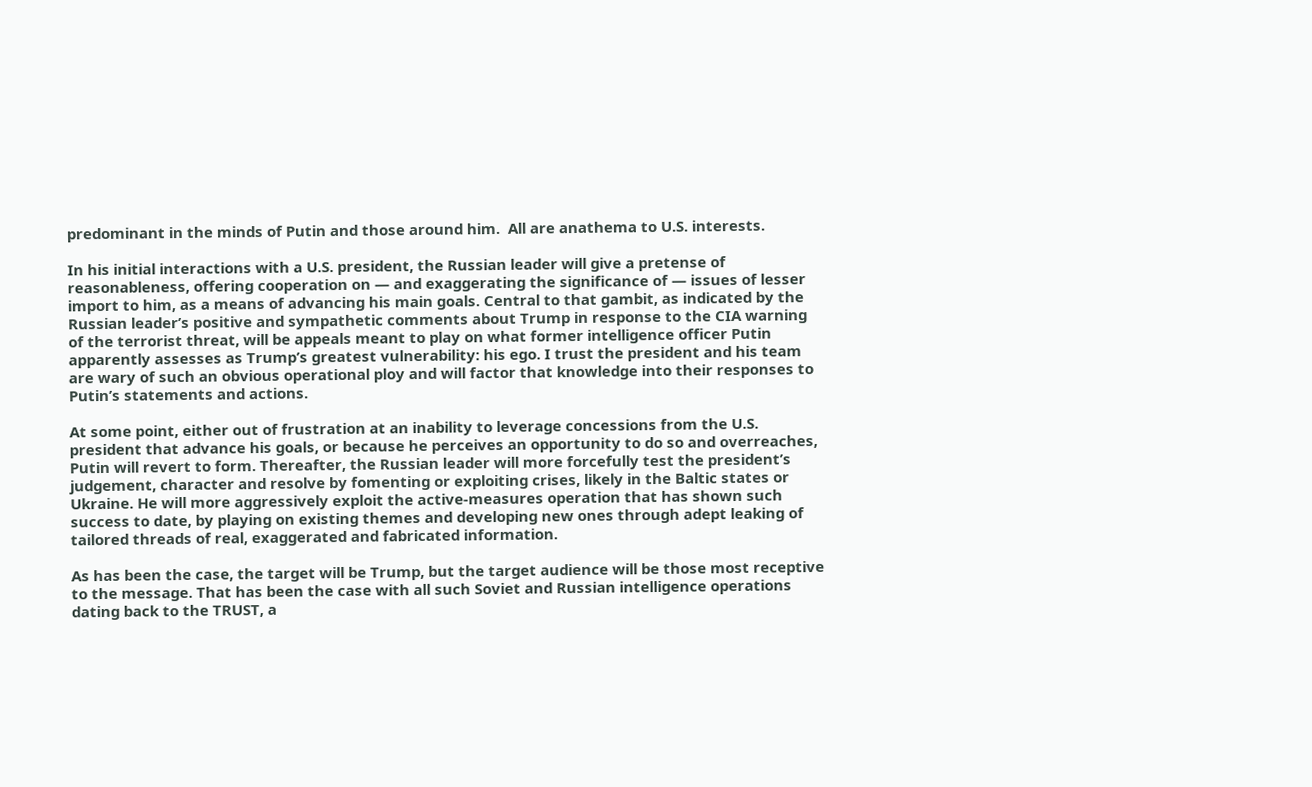predominant in the minds of Putin and those around him.  All are anathema to U.S. interests.

In his initial interactions with a U.S. president, the Russian leader will give a pretense of reasonableness, offering cooperation on — and exaggerating the significance of — issues of lesser import to him, as a means of advancing his main goals. Central to that gambit, as indicated by the Russian leader’s positive and sympathetic comments about Trump in response to the CIA warning of the terrorist threat, will be appeals meant to play on what former intelligence officer Putin apparently assesses as Trump’s greatest vulnerability: his ego. I trust the president and his team are wary of such an obvious operational ploy and will factor that knowledge into their responses to Putin’s statements and actions.

At some point, either out of frustration at an inability to leverage concessions from the U.S. president that advance his goals, or because he perceives an opportunity to do so and overreaches, Putin will revert to form. Thereafter, the Russian leader will more forcefully test the president’s judgement, character and resolve by fomenting or exploiting crises, likely in the Baltic states or Ukraine. He will more aggressively exploit the active-measures operation that has shown such success to date, by playing on existing themes and developing new ones through adept leaking of tailored threads of real, exaggerated and fabricated information.

As has been the case, the target will be Trump, but the target audience will be those most receptive to the message. That has been the case with all such Soviet and Russian intelligence operations dating back to the TRUST, a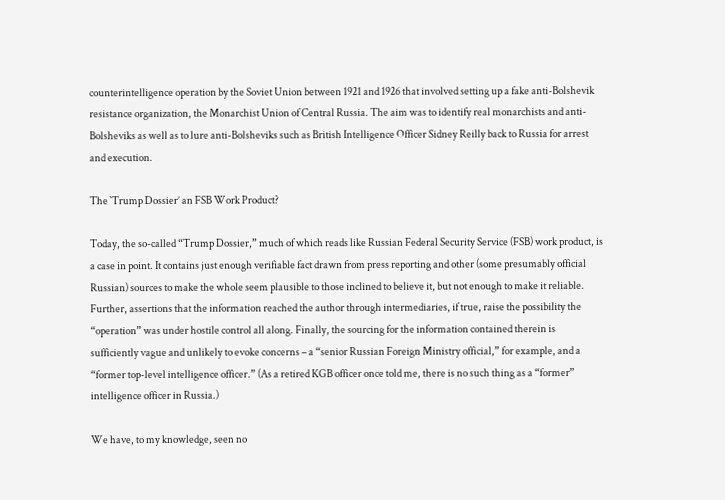counterintelligence operation by the Soviet Union between 1921 and 1926 that involved setting up a fake anti-Bolshevik resistance organization, the Monarchist Union of Central Russia. The aim was to identify real monarchists and anti-Bolsheviks as well as to lure anti-Bolsheviks such as British Intelligence Officer Sidney Reilly back to Russia for arrest and execution.

The `Trump Dossier’ an FSB Work Product?

Today, the so-called “Trump Dossier,” much of which reads like Russian Federal Security Service (FSB) work product, is a case in point. It contains just enough verifiable fact drawn from press reporting and other (some presumably official Russian) sources to make the whole seem plausible to those inclined to believe it, but not enough to make it reliable. Further, assertions that the information reached the author through intermediaries, if true, raise the possibility the “operation” was under hostile control all along. Finally, the sourcing for the information contained therein is sufficiently vague and unlikely to evoke concerns – a “senior Russian Foreign Ministry official,” for example, and a “former top-level intelligence officer.” (As a retired KGB officer once told me, there is no such thing as a “former” intelligence officer in Russia.)

We have, to my knowledge, seen no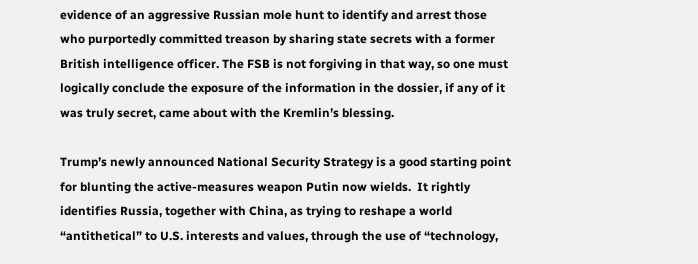evidence of an aggressive Russian mole hunt to identify and arrest those who purportedly committed treason by sharing state secrets with a former British intelligence officer. The FSB is not forgiving in that way, so one must logically conclude the exposure of the information in the dossier, if any of it was truly secret, came about with the Kremlin’s blessing.

Trump’s newly announced National Security Strategy is a good starting point for blunting the active-measures weapon Putin now wields.  It rightly identifies Russia, together with China, as trying to reshape a world “antithetical” to U.S. interests and values, through the use of “technology,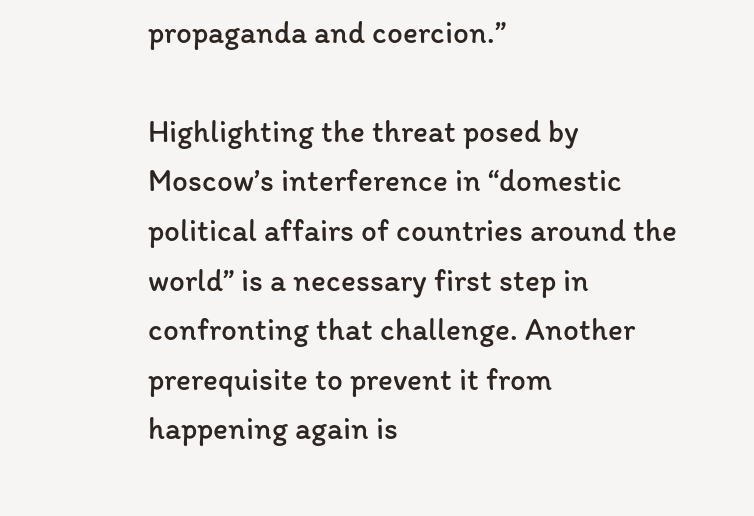propaganda and coercion.”

Highlighting the threat posed by Moscow’s interference in “domestic political affairs of countries around the world” is a necessary first step in confronting that challenge. Another prerequisite to prevent it from happening again is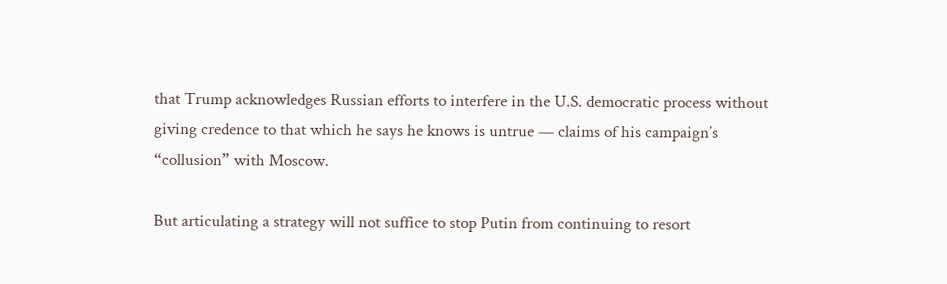that Trump acknowledges Russian efforts to interfere in the U.S. democratic process without giving credence to that which he says he knows is untrue — claims of his campaign’s “collusion” with Moscow.

But articulating a strategy will not suffice to stop Putin from continuing to resort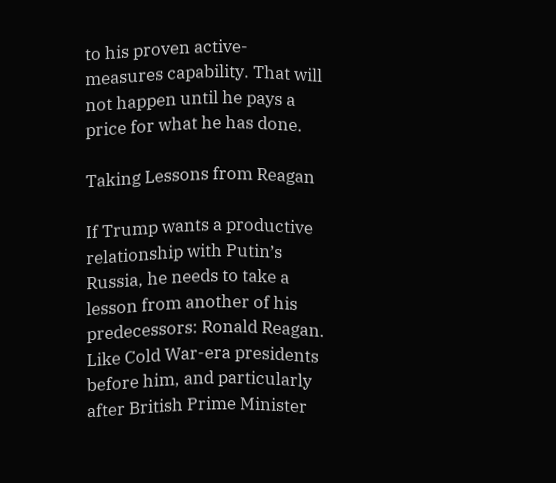to his proven active-measures capability. That will not happen until he pays a price for what he has done.

Taking Lessons from Reagan

If Trump wants a productive relationship with Putin’s Russia, he needs to take a lesson from another of his predecessors: Ronald Reagan. Like Cold War-era presidents before him, and particularly after British Prime Minister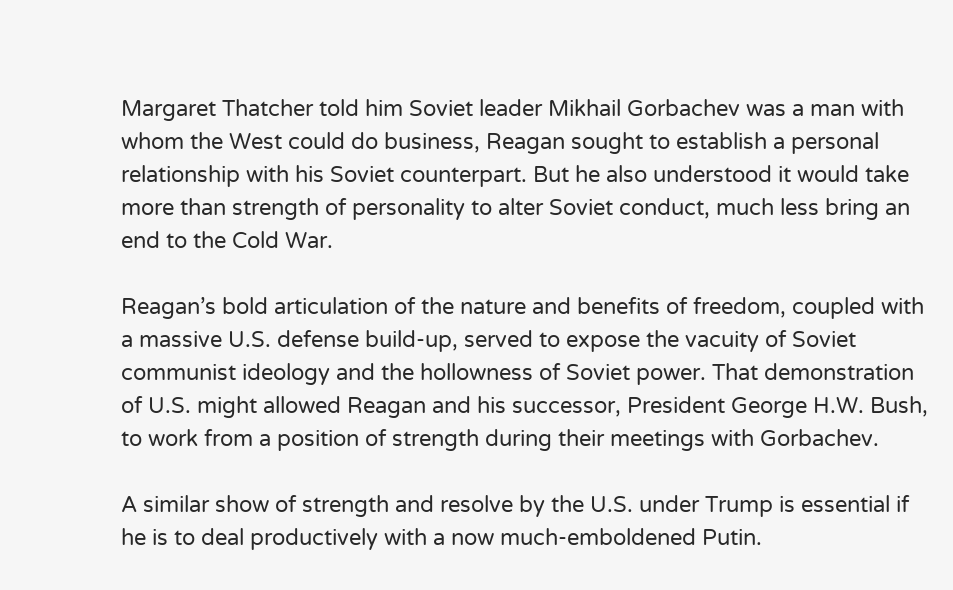Margaret Thatcher told him Soviet leader Mikhail Gorbachev was a man with whom the West could do business, Reagan sought to establish a personal relationship with his Soviet counterpart. But he also understood it would take more than strength of personality to alter Soviet conduct, much less bring an end to the Cold War.

Reagan’s bold articulation of the nature and benefits of freedom, coupled with a massive U.S. defense build-up, served to expose the vacuity of Soviet communist ideology and the hollowness of Soviet power. That demonstration of U.S. might allowed Reagan and his successor, President George H.W. Bush, to work from a position of strength during their meetings with Gorbachev.

A similar show of strength and resolve by the U.S. under Trump is essential if he is to deal productively with a now much-emboldened Putin.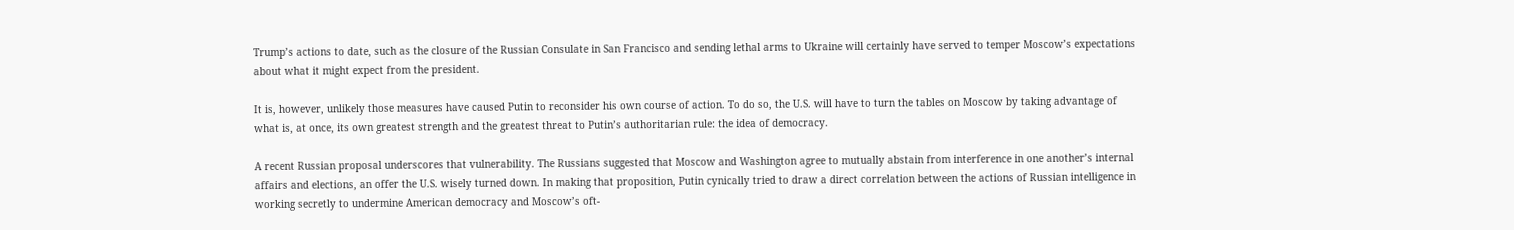Trump’s actions to date, such as the closure of the Russian Consulate in San Francisco and sending lethal arms to Ukraine will certainly have served to temper Moscow’s expectations about what it might expect from the president.

It is, however, unlikely those measures have caused Putin to reconsider his own course of action. To do so, the U.S. will have to turn the tables on Moscow by taking advantage of what is, at once, its own greatest strength and the greatest threat to Putin’s authoritarian rule: the idea of democracy.

A recent Russian proposal underscores that vulnerability. The Russians suggested that Moscow and Washington agree to mutually abstain from interference in one another’s internal affairs and elections, an offer the U.S. wisely turned down. In making that proposition, Putin cynically tried to draw a direct correlation between the actions of Russian intelligence in working secretly to undermine American democracy and Moscow’s oft-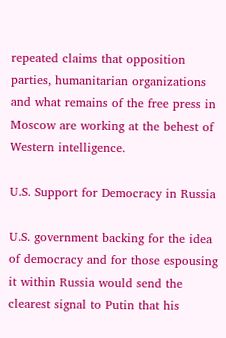repeated claims that opposition parties, humanitarian organizations and what remains of the free press in Moscow are working at the behest of Western intelligence.

U.S. Support for Democracy in Russia

U.S. government backing for the idea of democracy and for those espousing it within Russia would send the clearest signal to Putin that his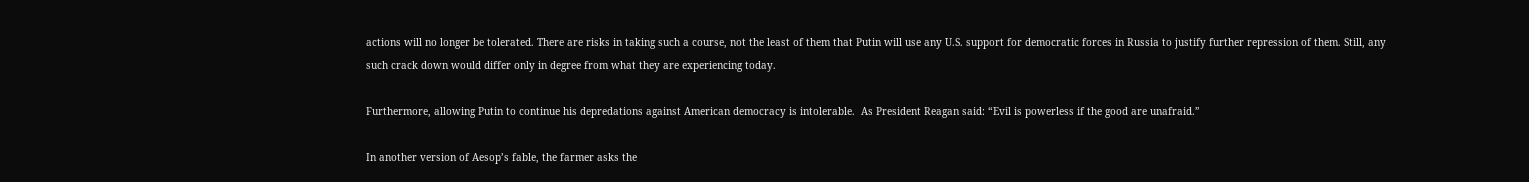actions will no longer be tolerated. There are risks in taking such a course, not the least of them that Putin will use any U.S. support for democratic forces in Russia to justify further repression of them. Still, any such crack down would differ only in degree from what they are experiencing today.

Furthermore, allowing Putin to continue his depredations against American democracy is intolerable.  As President Reagan said: “Evil is powerless if the good are unafraid.”

In another version of Aesop’s fable, the farmer asks the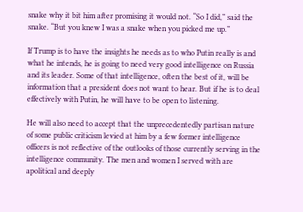snake why it bit him after promising it would not. “So I did,” said the snake. “But you knew I was a snake when you picked me up.”

If Trump is to have the insights he needs as to who Putin really is and what he intends, he is going to need very good intelligence on Russia and its leader. Some of that intelligence, often the best of it, will be information that a president does not want to hear. But if he is to deal effectively with Putin, he will have to be open to listening.

He will also need to accept that the unprecedentedly partisan nature of some public criticism levied at him by a few former intelligence officers is not reflective of the outlooks of those currently serving in the intelligence community. The men and women I served with are apolitical and deeply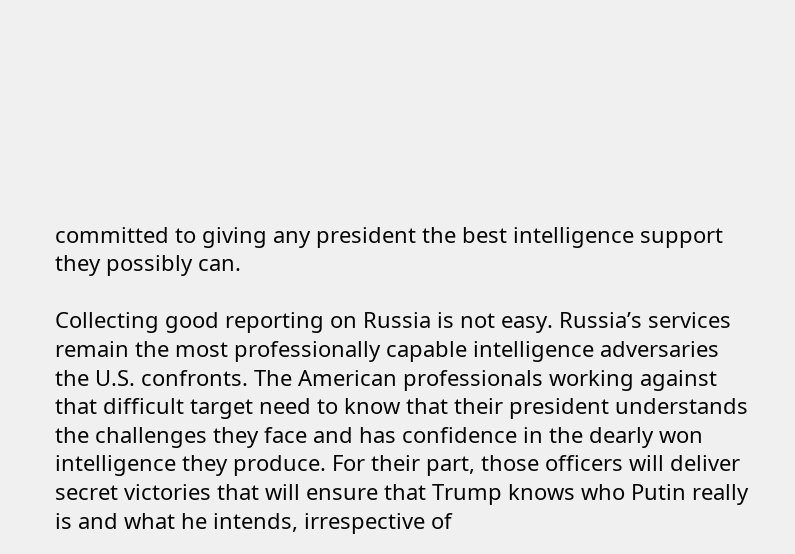committed to giving any president the best intelligence support they possibly can.

Collecting good reporting on Russia is not easy. Russia’s services remain the most professionally capable intelligence adversaries the U.S. confronts. The American professionals working against that difficult target need to know that their president understands the challenges they face and has confidence in the dearly won intelligence they produce. For their part, those officers will deliver secret victories that will ensure that Trump knows who Putin really is and what he intends, irrespective of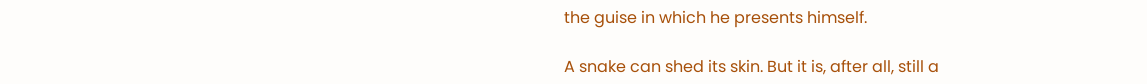the guise in which he presents himself.

A snake can shed its skin. But it is, after all, still a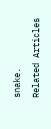snake.

Related Articles